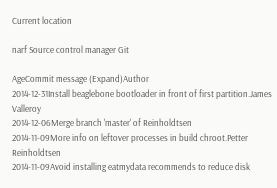Current location

narf Source control manager Git

AgeCommit message (Expand)Author
2014-12-31Install beaglebone bootloader in front of first partition.James Valleroy
2014-12-06Merge branch 'master' of Reinholdtsen
2014-11-09More info on leftover processes in build chroot.Petter Reinholdtsen
2014-11-09Avoid installing eatmydata recommends to reduce disk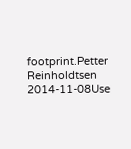footprint.Petter Reinholdtsen
2014-11-08Use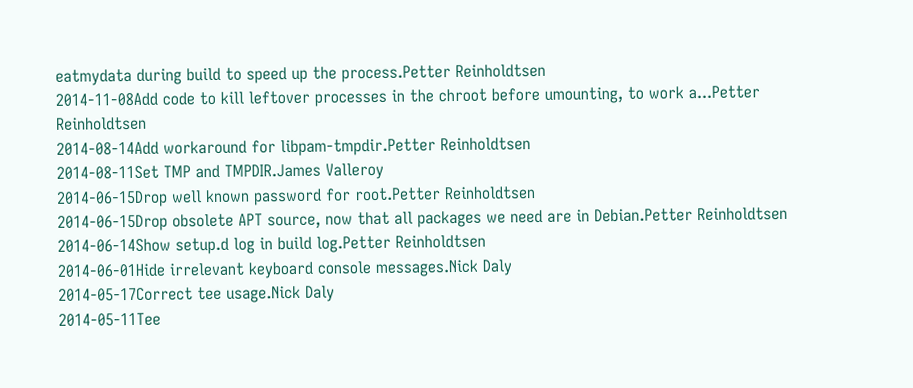eatmydata during build to speed up the process.Petter Reinholdtsen
2014-11-08Add code to kill leftover processes in the chroot before umounting, to work a...Petter Reinholdtsen
2014-08-14Add workaround for libpam-tmpdir.Petter Reinholdtsen
2014-08-11Set TMP and TMPDIR.James Valleroy
2014-06-15Drop well known password for root.Petter Reinholdtsen
2014-06-15Drop obsolete APT source, now that all packages we need are in Debian.Petter Reinholdtsen
2014-06-14Show setup.d log in build log.Petter Reinholdtsen
2014-06-01Hide irrelevant keyboard console messages.Nick Daly
2014-05-17Correct tee usage.Nick Daly
2014-05-11Tee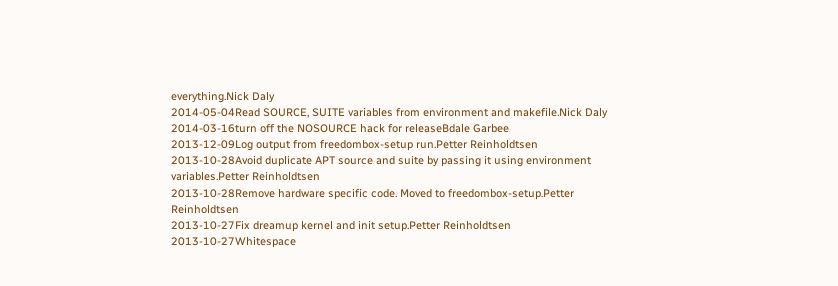everything.Nick Daly
2014-05-04Read SOURCE, SUITE variables from environment and makefile.Nick Daly
2014-03-16turn off the NOSOURCE hack for releaseBdale Garbee
2013-12-09Log output from freedombox-setup run.Petter Reinholdtsen
2013-10-28Avoid duplicate APT source and suite by passing it using environment variables.Petter Reinholdtsen
2013-10-28Remove hardware specific code. Moved to freedombox-setup.Petter Reinholdtsen
2013-10-27Fix dreamup kernel and init setup.Petter Reinholdtsen
2013-10-27Whitespace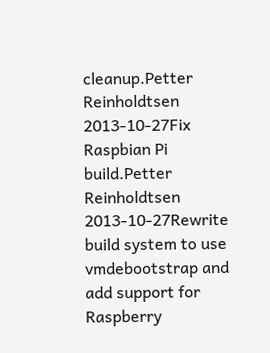cleanup.Petter Reinholdtsen
2013-10-27Fix Raspbian Pi build.Petter Reinholdtsen
2013-10-27Rewrite build system to use vmdebootstrap and add support for Raspberry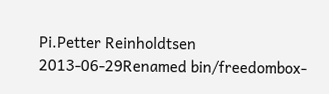Pi.Petter Reinholdtsen
2013-06-29Renamed bin/freedombox-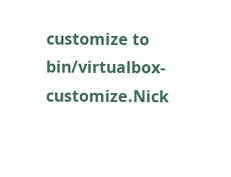customize to bin/virtualbox-customize.Nick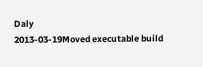Daly
2013-03-19Moved executable build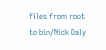files from root to bin/Nick Daly